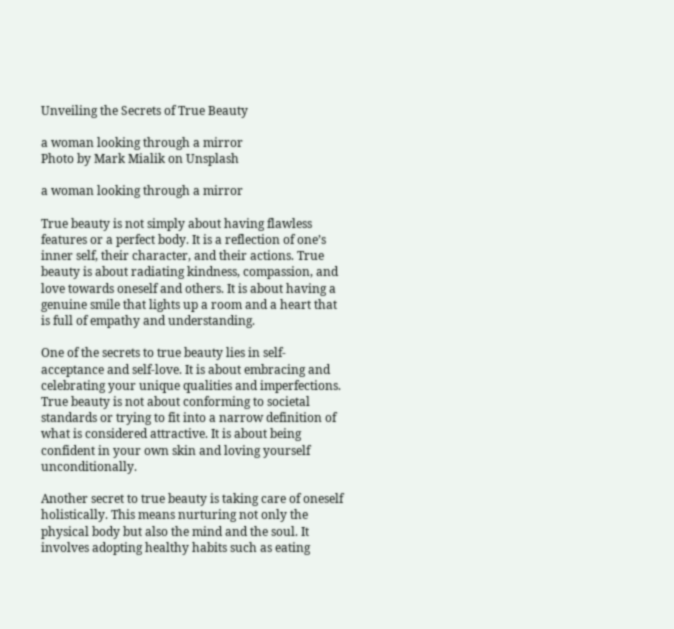Unveiling the Secrets of True Beauty

a woman looking through a mirror
Photo by Mark Mialik on Unsplash

a woman looking through a mirror

True beauty is not simply about having flawless features or a perfect body. It is a reflection of one’s inner self, their character, and their actions. True beauty is about radiating kindness, compassion, and love towards oneself and others. It is about having a genuine smile that lights up a room and a heart that is full of empathy and understanding.

One of the secrets to true beauty lies in self-acceptance and self-love. It is about embracing and celebrating your unique qualities and imperfections. True beauty is not about conforming to societal standards or trying to fit into a narrow definition of what is considered attractive. It is about being confident in your own skin and loving yourself unconditionally.

Another secret to true beauty is taking care of oneself holistically. This means nurturing not only the physical body but also the mind and the soul. It involves adopting healthy habits such as eating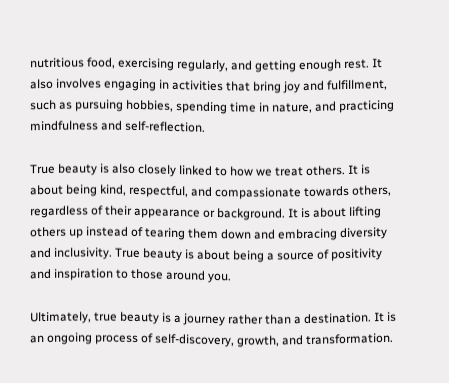nutritious food, exercising regularly, and getting enough rest. It also involves engaging in activities that bring joy and fulfillment, such as pursuing hobbies, spending time in nature, and practicing mindfulness and self-reflection.

True beauty is also closely linked to how we treat others. It is about being kind, respectful, and compassionate towards others, regardless of their appearance or background. It is about lifting others up instead of tearing them down and embracing diversity and inclusivity. True beauty is about being a source of positivity and inspiration to those around you.

Ultimately, true beauty is a journey rather than a destination. It is an ongoing process of self-discovery, growth, and transformation.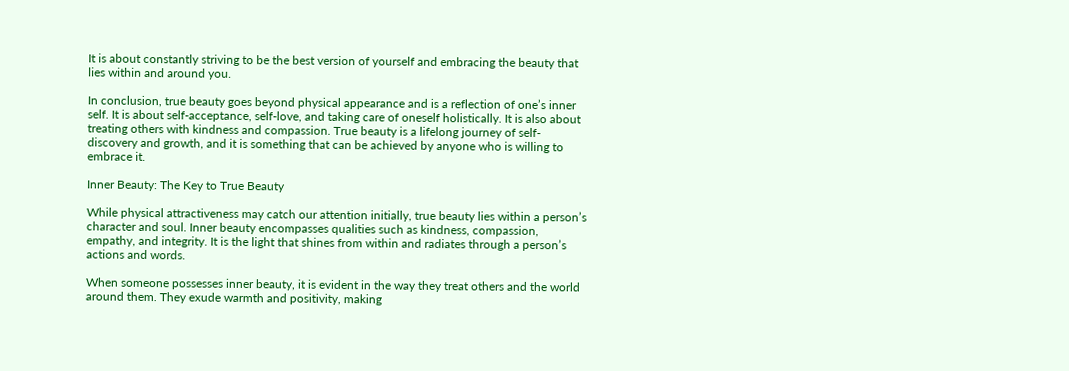It is about constantly striving to be the best version of yourself and embracing the beauty that lies within and around you.

In conclusion, true beauty goes beyond physical appearance and is a reflection of one’s inner self. It is about self-acceptance, self-love, and taking care of oneself holistically. It is also about treating others with kindness and compassion. True beauty is a lifelong journey of self-discovery and growth, and it is something that can be achieved by anyone who is willing to embrace it.

Inner Beauty: The Key to True Beauty

While physical attractiveness may catch our attention initially, true beauty lies within a person’s character and soul. Inner beauty encompasses qualities such as kindness, compassion, empathy, and integrity. It is the light that shines from within and radiates through a person’s actions and words.

When someone possesses inner beauty, it is evident in the way they treat others and the world around them. They exude warmth and positivity, making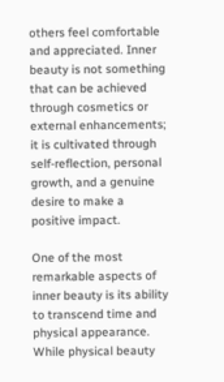others feel comfortable and appreciated. Inner beauty is not something that can be achieved through cosmetics or external enhancements; it is cultivated through self-reflection, personal growth, and a genuine desire to make a positive impact.

One of the most remarkable aspects of inner beauty is its ability to transcend time and physical appearance. While physical beauty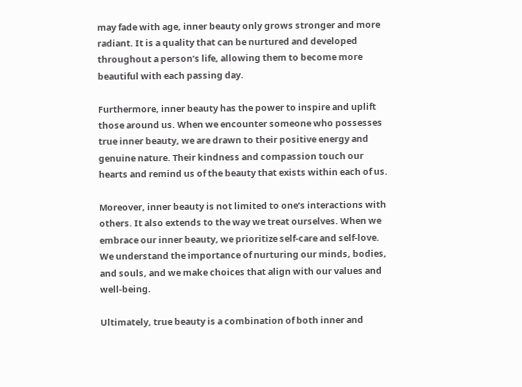may fade with age, inner beauty only grows stronger and more radiant. It is a quality that can be nurtured and developed throughout a person’s life, allowing them to become more beautiful with each passing day.

Furthermore, inner beauty has the power to inspire and uplift those around us. When we encounter someone who possesses true inner beauty, we are drawn to their positive energy and genuine nature. Their kindness and compassion touch our hearts and remind us of the beauty that exists within each of us.

Moreover, inner beauty is not limited to one’s interactions with others. It also extends to the way we treat ourselves. When we embrace our inner beauty, we prioritize self-care and self-love. We understand the importance of nurturing our minds, bodies, and souls, and we make choices that align with our values and well-being.

Ultimately, true beauty is a combination of both inner and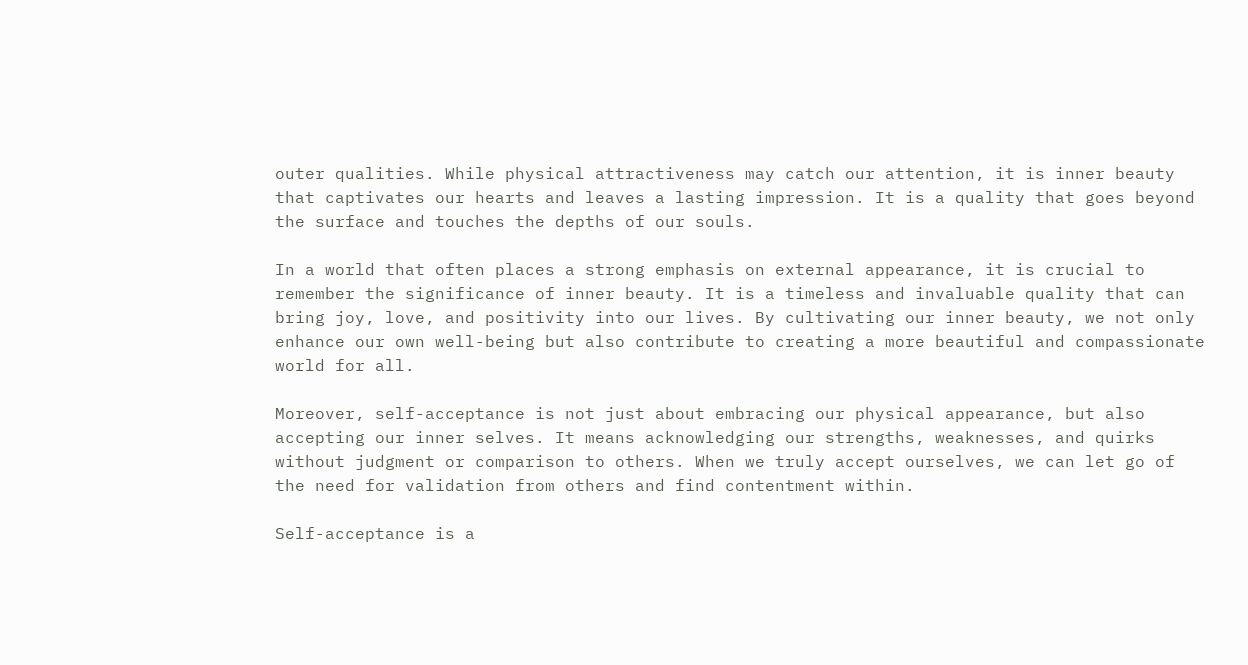outer qualities. While physical attractiveness may catch our attention, it is inner beauty that captivates our hearts and leaves a lasting impression. It is a quality that goes beyond the surface and touches the depths of our souls.

In a world that often places a strong emphasis on external appearance, it is crucial to remember the significance of inner beauty. It is a timeless and invaluable quality that can bring joy, love, and positivity into our lives. By cultivating our inner beauty, we not only enhance our own well-being but also contribute to creating a more beautiful and compassionate world for all.

Moreover, self-acceptance is not just about embracing our physical appearance, but also accepting our inner selves. It means acknowledging our strengths, weaknesses, and quirks without judgment or comparison to others. When we truly accept ourselves, we can let go of the need for validation from others and find contentment within.

Self-acceptance is a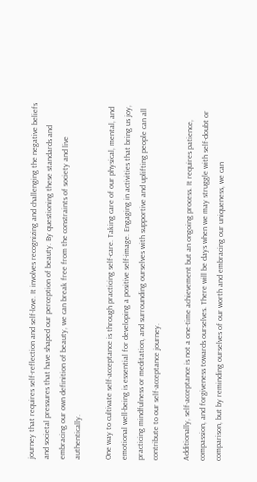journey that requires self-reflection and self-love. It involves recognizing and challenging the negative beliefs and societal pressures that have shaped our perception of beauty. By questioning these standards and embracing our own definition of beauty, we can break free from the constraints of society and live authentically.

One way to cultivate self-acceptance is through practicing self-care. Taking care of our physical, mental, and emotional well-being is essential for developing a positive self-image. Engaging in activities that bring us joy, practicing mindfulness or meditation, and surrounding ourselves with supportive and uplifting people can all contribute to our self-acceptance journey.

Additionally, self-acceptance is not a one-time achievement but an ongoing process. It requires patience, compassion, and forgiveness towards ourselves. There will be days when we may struggle with self-doubt or comparison, but by reminding ourselves of our worth and embracing our uniqueness, we can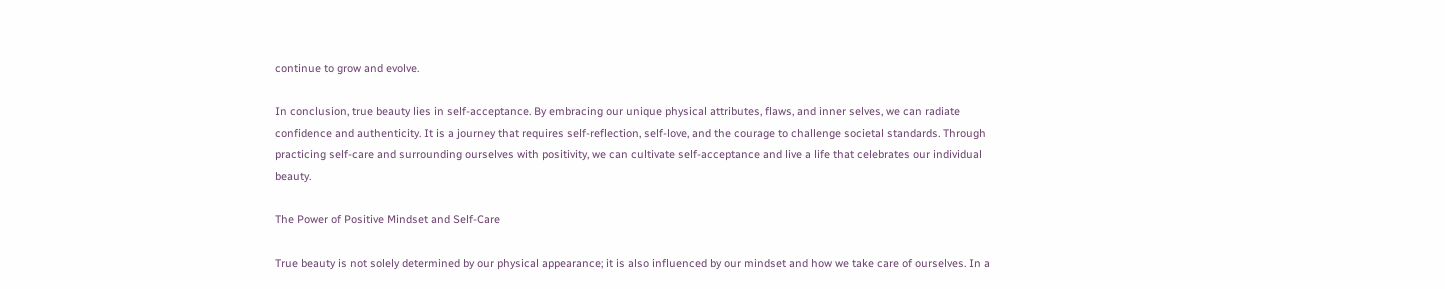continue to grow and evolve.

In conclusion, true beauty lies in self-acceptance. By embracing our unique physical attributes, flaws, and inner selves, we can radiate confidence and authenticity. It is a journey that requires self-reflection, self-love, and the courage to challenge societal standards. Through practicing self-care and surrounding ourselves with positivity, we can cultivate self-acceptance and live a life that celebrates our individual beauty.

The Power of Positive Mindset and Self-Care

True beauty is not solely determined by our physical appearance; it is also influenced by our mindset and how we take care of ourselves. In a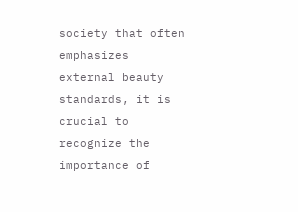society that often emphasizes external beauty standards, it is crucial to recognize the importance of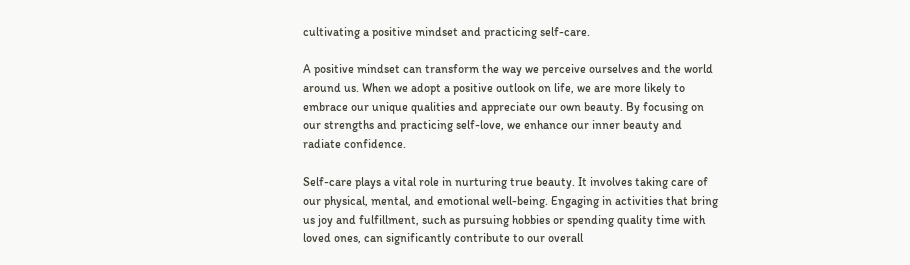cultivating a positive mindset and practicing self-care.

A positive mindset can transform the way we perceive ourselves and the world around us. When we adopt a positive outlook on life, we are more likely to embrace our unique qualities and appreciate our own beauty. By focusing on our strengths and practicing self-love, we enhance our inner beauty and radiate confidence.

Self-care plays a vital role in nurturing true beauty. It involves taking care of our physical, mental, and emotional well-being. Engaging in activities that bring us joy and fulfillment, such as pursuing hobbies or spending quality time with loved ones, can significantly contribute to our overall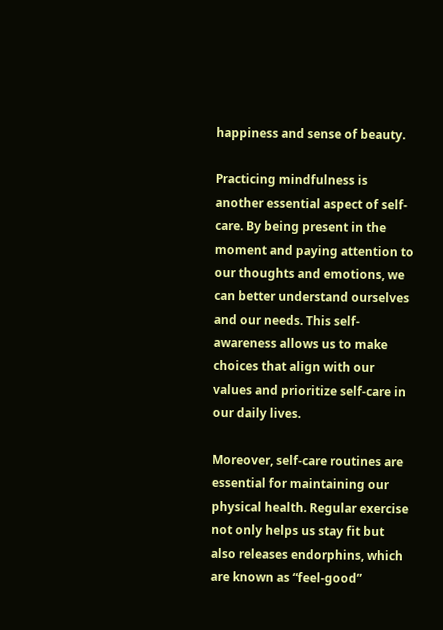happiness and sense of beauty.

Practicing mindfulness is another essential aspect of self-care. By being present in the moment and paying attention to our thoughts and emotions, we can better understand ourselves and our needs. This self-awareness allows us to make choices that align with our values and prioritize self-care in our daily lives.

Moreover, self-care routines are essential for maintaining our physical health. Regular exercise not only helps us stay fit but also releases endorphins, which are known as “feel-good”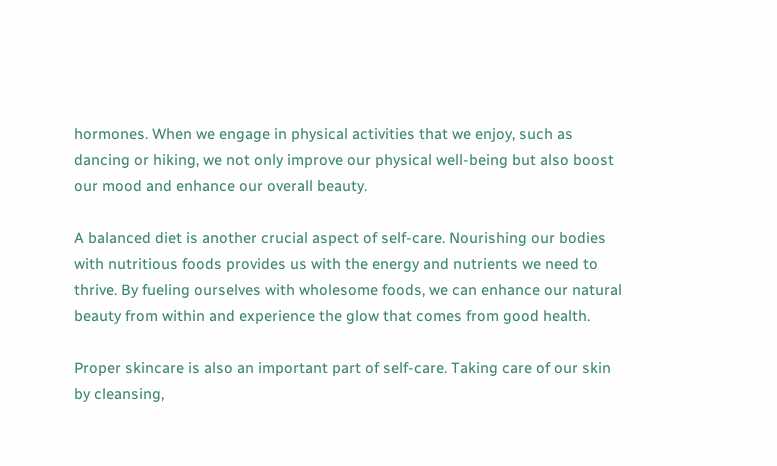hormones. When we engage in physical activities that we enjoy, such as dancing or hiking, we not only improve our physical well-being but also boost our mood and enhance our overall beauty.

A balanced diet is another crucial aspect of self-care. Nourishing our bodies with nutritious foods provides us with the energy and nutrients we need to thrive. By fueling ourselves with wholesome foods, we can enhance our natural beauty from within and experience the glow that comes from good health.

Proper skincare is also an important part of self-care. Taking care of our skin by cleansing,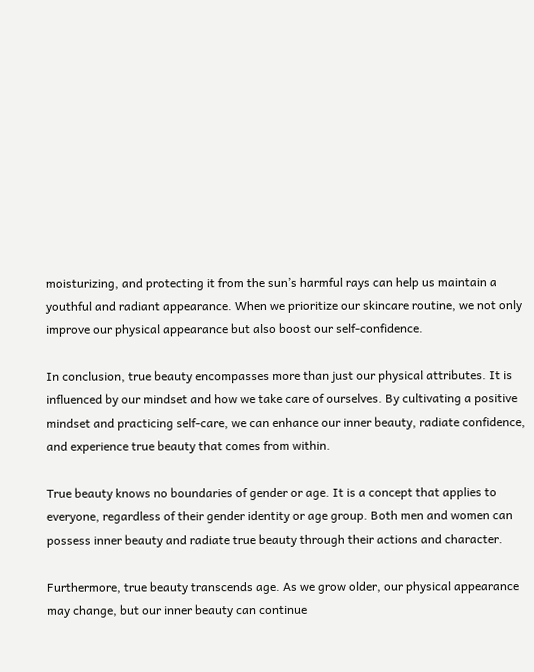moisturizing, and protecting it from the sun’s harmful rays can help us maintain a youthful and radiant appearance. When we prioritize our skincare routine, we not only improve our physical appearance but also boost our self-confidence.

In conclusion, true beauty encompasses more than just our physical attributes. It is influenced by our mindset and how we take care of ourselves. By cultivating a positive mindset and practicing self-care, we can enhance our inner beauty, radiate confidence, and experience true beauty that comes from within.

True beauty knows no boundaries of gender or age. It is a concept that applies to everyone, regardless of their gender identity or age group. Both men and women can possess inner beauty and radiate true beauty through their actions and character.

Furthermore, true beauty transcends age. As we grow older, our physical appearance may change, but our inner beauty can continue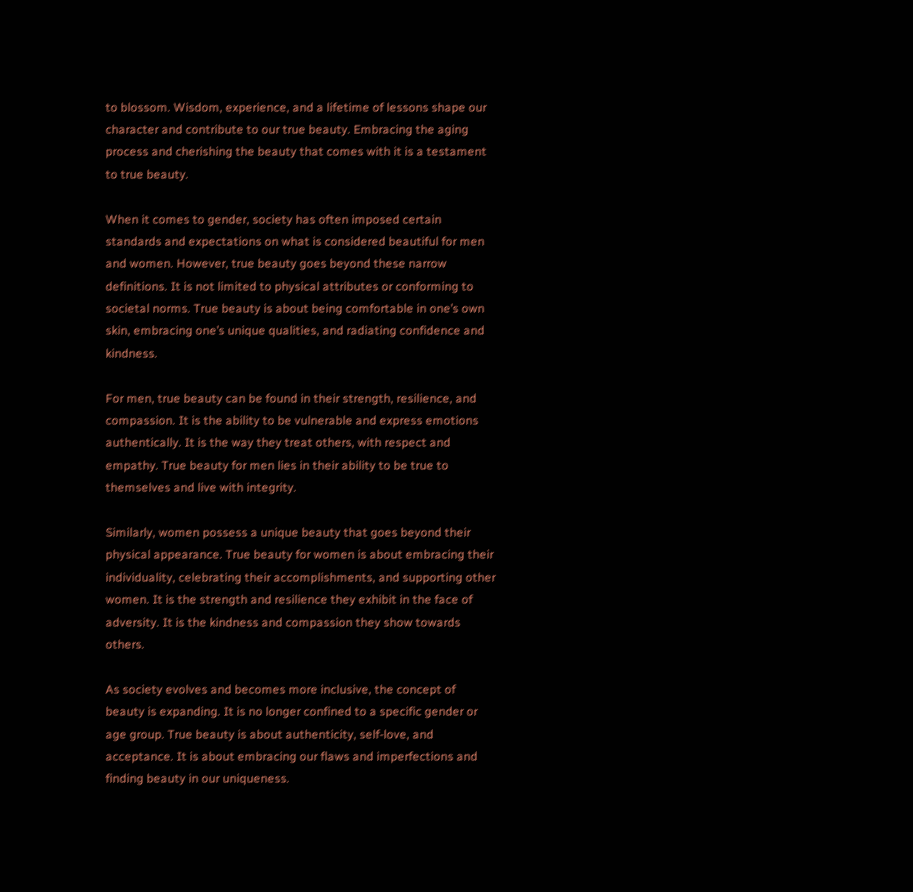to blossom. Wisdom, experience, and a lifetime of lessons shape our character and contribute to our true beauty. Embracing the aging process and cherishing the beauty that comes with it is a testament to true beauty.

When it comes to gender, society has often imposed certain standards and expectations on what is considered beautiful for men and women. However, true beauty goes beyond these narrow definitions. It is not limited to physical attributes or conforming to societal norms. True beauty is about being comfortable in one’s own skin, embracing one’s unique qualities, and radiating confidence and kindness.

For men, true beauty can be found in their strength, resilience, and compassion. It is the ability to be vulnerable and express emotions authentically. It is the way they treat others, with respect and empathy. True beauty for men lies in their ability to be true to themselves and live with integrity.

Similarly, women possess a unique beauty that goes beyond their physical appearance. True beauty for women is about embracing their individuality, celebrating their accomplishments, and supporting other women. It is the strength and resilience they exhibit in the face of adversity. It is the kindness and compassion they show towards others.

As society evolves and becomes more inclusive, the concept of beauty is expanding. It is no longer confined to a specific gender or age group. True beauty is about authenticity, self-love, and acceptance. It is about embracing our flaws and imperfections and finding beauty in our uniqueness.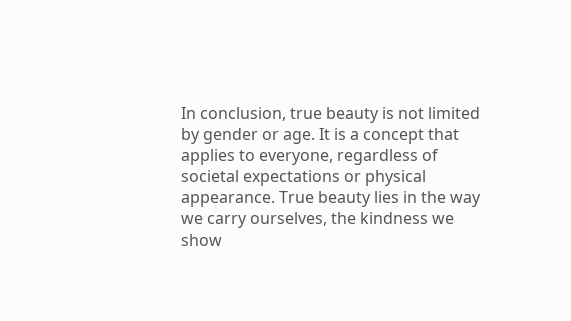In conclusion, true beauty is not limited by gender or age. It is a concept that applies to everyone, regardless of societal expectations or physical appearance. True beauty lies in the way we carry ourselves, the kindness we show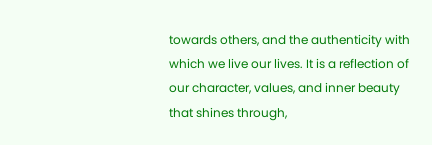towards others, and the authenticity with which we live our lives. It is a reflection of our character, values, and inner beauty that shines through,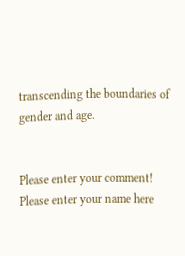transcending the boundaries of gender and age.


Please enter your comment!
Please enter your name here